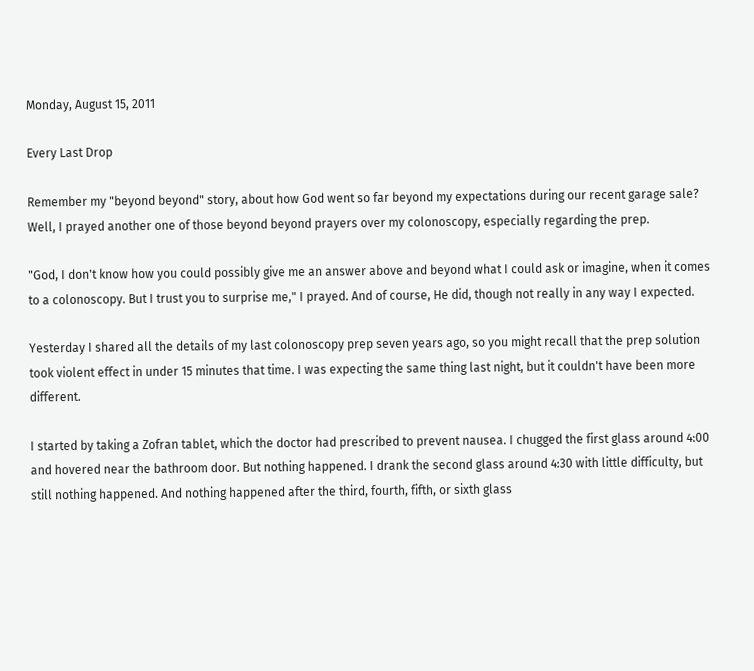Monday, August 15, 2011

Every Last Drop

Remember my "beyond beyond" story, about how God went so far beyond my expectations during our recent garage sale? Well, I prayed another one of those beyond beyond prayers over my colonoscopy, especially regarding the prep.

"God, I don't know how you could possibly give me an answer above and beyond what I could ask or imagine, when it comes to a colonoscopy. But I trust you to surprise me," I prayed. And of course, He did, though not really in any way I expected.

Yesterday I shared all the details of my last colonoscopy prep seven years ago, so you might recall that the prep solution took violent effect in under 15 minutes that time. I was expecting the same thing last night, but it couldn't have been more different.

I started by taking a Zofran tablet, which the doctor had prescribed to prevent nausea. I chugged the first glass around 4:00 and hovered near the bathroom door. But nothing happened. I drank the second glass around 4:30 with little difficulty, but still nothing happened. And nothing happened after the third, fourth, fifth, or sixth glass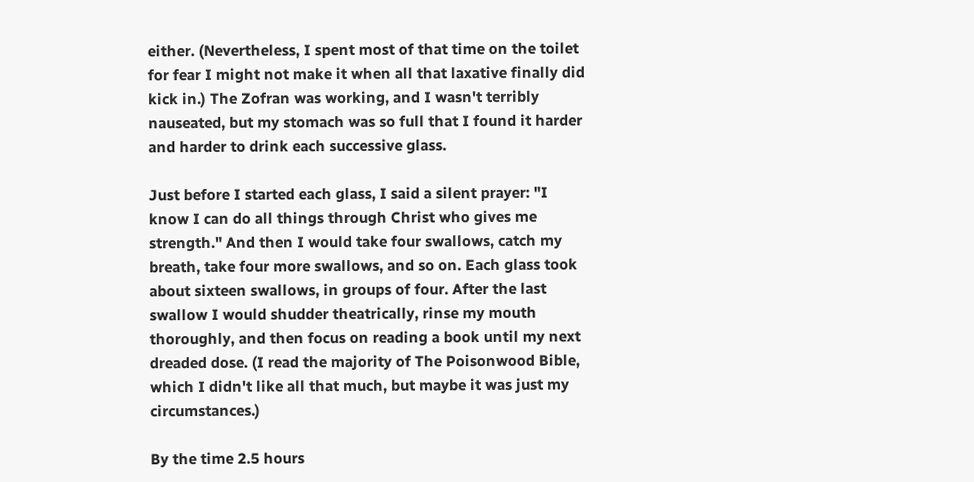either. (Nevertheless, I spent most of that time on the toilet for fear I might not make it when all that laxative finally did kick in.) The Zofran was working, and I wasn't terribly nauseated, but my stomach was so full that I found it harder and harder to drink each successive glass.

Just before I started each glass, I said a silent prayer: "I know I can do all things through Christ who gives me strength." And then I would take four swallows, catch my breath, take four more swallows, and so on. Each glass took about sixteen swallows, in groups of four. After the last swallow I would shudder theatrically, rinse my mouth thoroughly, and then focus on reading a book until my next dreaded dose. (I read the majority of The Poisonwood Bible, which I didn't like all that much, but maybe it was just my circumstances.)

By the time 2.5 hours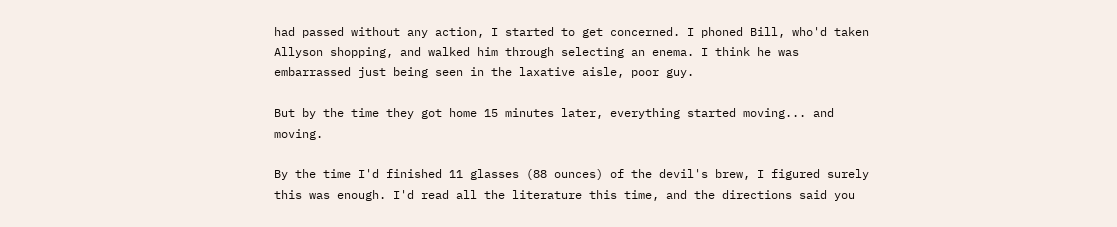had passed without any action, I started to get concerned. I phoned Bill, who'd taken Allyson shopping, and walked him through selecting an enema. I think he was embarrassed just being seen in the laxative aisle, poor guy.

But by the time they got home 15 minutes later, everything started moving... and moving.

By the time I'd finished 11 glasses (88 ounces) of the devil's brew, I figured surely this was enough. I'd read all the literature this time, and the directions said you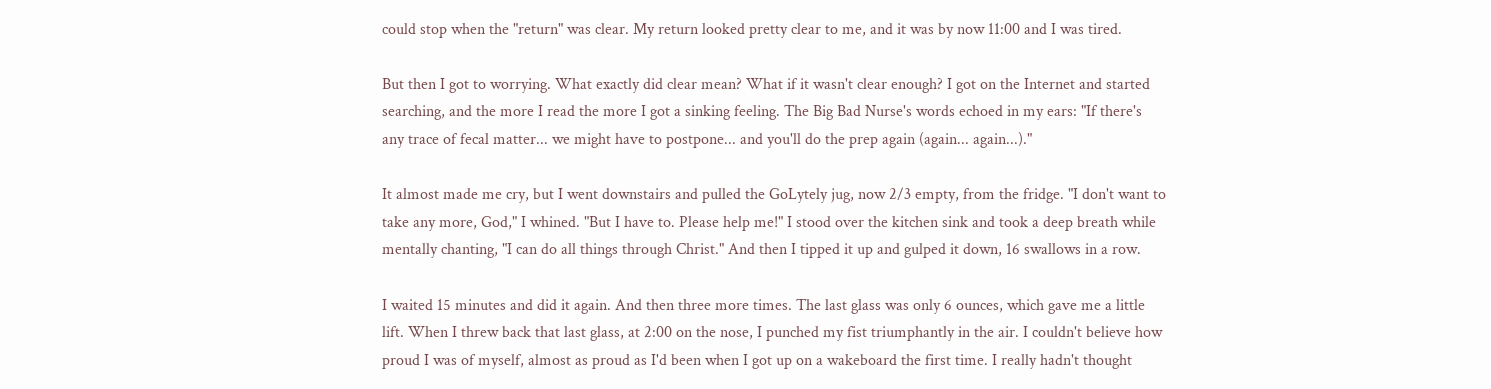could stop when the "return" was clear. My return looked pretty clear to me, and it was by now 11:00 and I was tired.

But then I got to worrying. What exactly did clear mean? What if it wasn't clear enough? I got on the Internet and started searching, and the more I read the more I got a sinking feeling. The Big Bad Nurse's words echoed in my ears: "If there's any trace of fecal matter... we might have to postpone... and you'll do the prep again (again... again...)."

It almost made me cry, but I went downstairs and pulled the GoLytely jug, now 2/3 empty, from the fridge. "I don't want to take any more, God," I whined. "But I have to. Please help me!" I stood over the kitchen sink and took a deep breath while mentally chanting, "I can do all things through Christ." And then I tipped it up and gulped it down, 16 swallows in a row.

I waited 15 minutes and did it again. And then three more times. The last glass was only 6 ounces, which gave me a little lift. When I threw back that last glass, at 2:00 on the nose, I punched my fist triumphantly in the air. I couldn't believe how proud I was of myself, almost as proud as I'd been when I got up on a wakeboard the first time. I really hadn't thought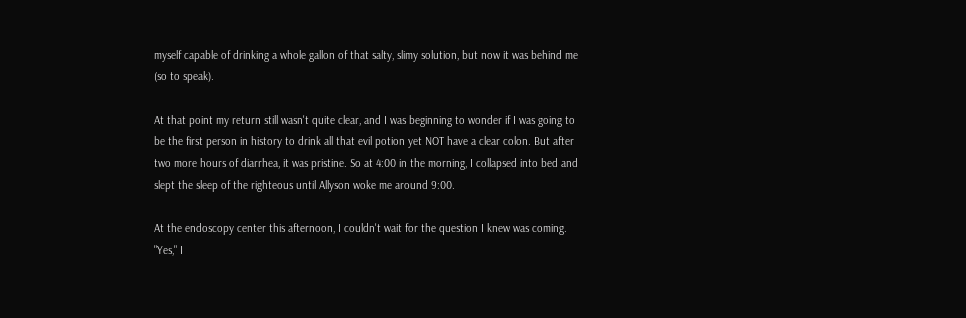myself capable of drinking a whole gallon of that salty, slimy solution, but now it was behind me (so to speak).

At that point my return still wasn't quite clear, and I was beginning to wonder if I was going to be the first person in history to drink all that evil potion yet NOT have a clear colon. But after two more hours of diarrhea, it was pristine. So at 4:00 in the morning, I collapsed into bed and slept the sleep of the righteous until Allyson woke me around 9:00.

At the endoscopy center this afternoon, I couldn't wait for the question I knew was coming. "Yes," I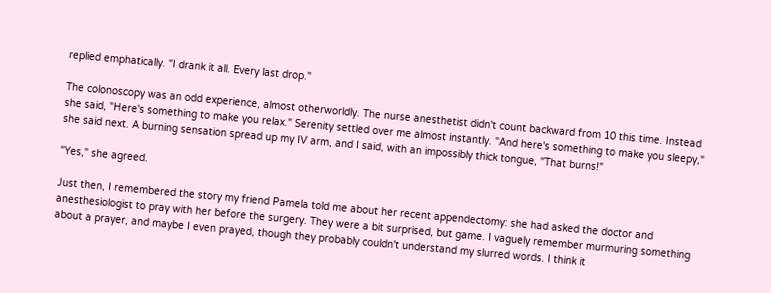replied emphatically. "I drank it all. Every last drop."

The colonoscopy was an odd experience, almost otherworldly. The nurse anesthetist didn't count backward from 10 this time. Instead she said, "Here's something to make you relax." Serenity settled over me almost instantly. "And here's something to make you sleepy," she said next. A burning sensation spread up my IV arm, and I said, with an impossibly thick tongue, "That burns!"

"Yes," she agreed.

Just then, I remembered the story my friend Pamela told me about her recent appendectomy: she had asked the doctor and anesthesiologist to pray with her before the surgery. They were a bit surprised, but game. I vaguely remember murmuring something about a prayer, and maybe I even prayed, though they probably couldn't understand my slurred words. I think it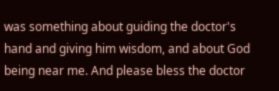was something about guiding the doctor's hand and giving him wisdom, and about God being near me. And please bless the doctor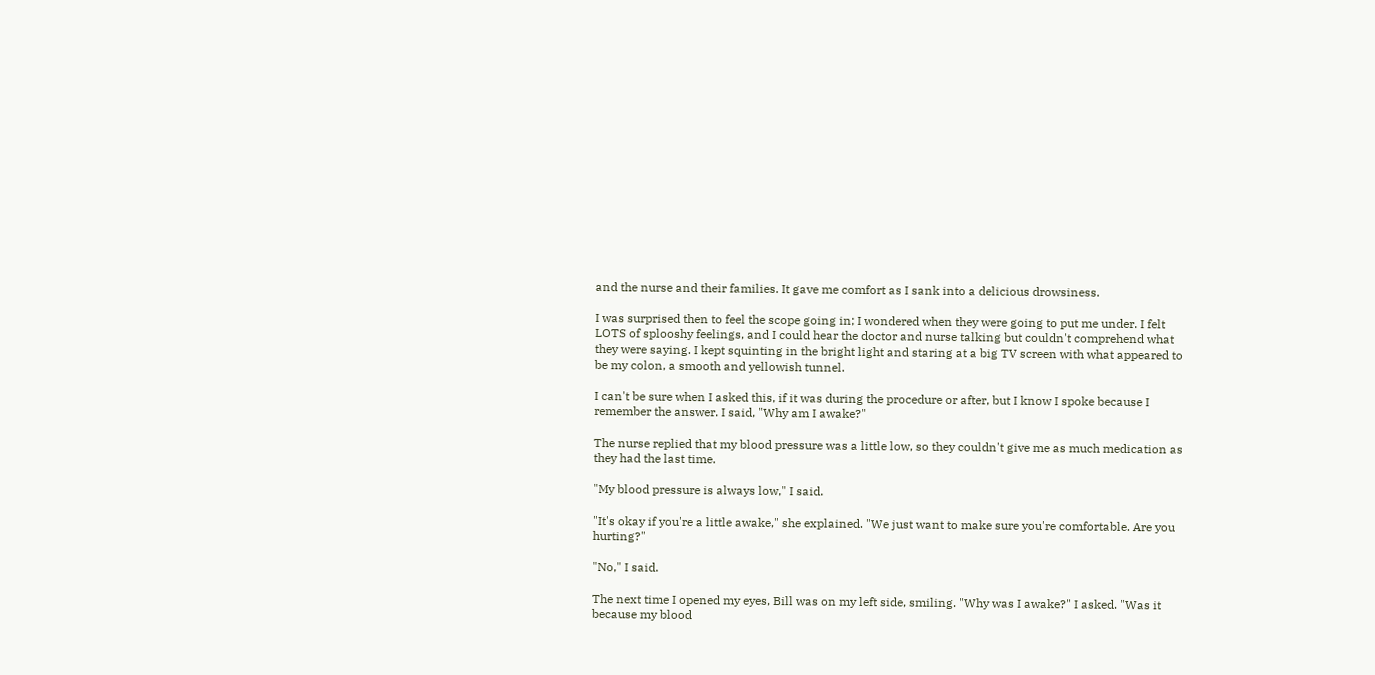and the nurse and their families. It gave me comfort as I sank into a delicious drowsiness.

I was surprised then to feel the scope going in; I wondered when they were going to put me under. I felt LOTS of splooshy feelings, and I could hear the doctor and nurse talking but couldn't comprehend what they were saying. I kept squinting in the bright light and staring at a big TV screen with what appeared to be my colon, a smooth and yellowish tunnel.

I can't be sure when I asked this, if it was during the procedure or after, but I know I spoke because I remember the answer. I said, "Why am I awake?"

The nurse replied that my blood pressure was a little low, so they couldn't give me as much medication as they had the last time.

"My blood pressure is always low," I said.

"It's okay if you're a little awake," she explained. "We just want to make sure you're comfortable. Are you hurting?"

"No," I said.

The next time I opened my eyes, Bill was on my left side, smiling. "Why was I awake?" I asked. "Was it because my blood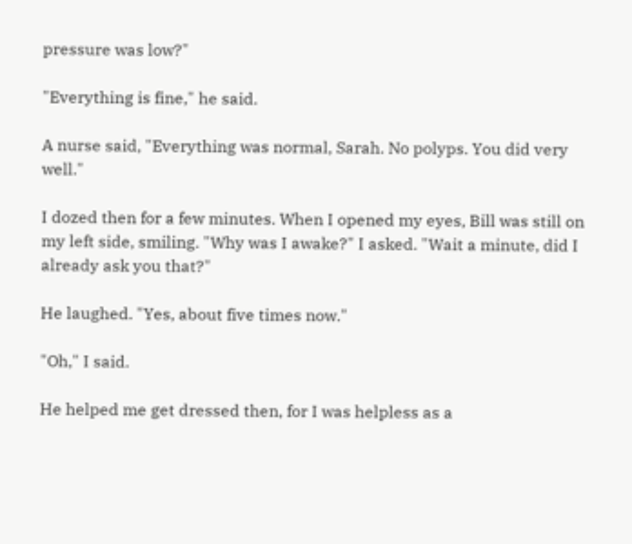pressure was low?"

"Everything is fine," he said.

A nurse said, "Everything was normal, Sarah. No polyps. You did very well."

I dozed then for a few minutes. When I opened my eyes, Bill was still on my left side, smiling. "Why was I awake?" I asked. "Wait a minute, did I already ask you that?"

He laughed. "Yes, about five times now."

"Oh," I said.

He helped me get dressed then, for I was helpless as a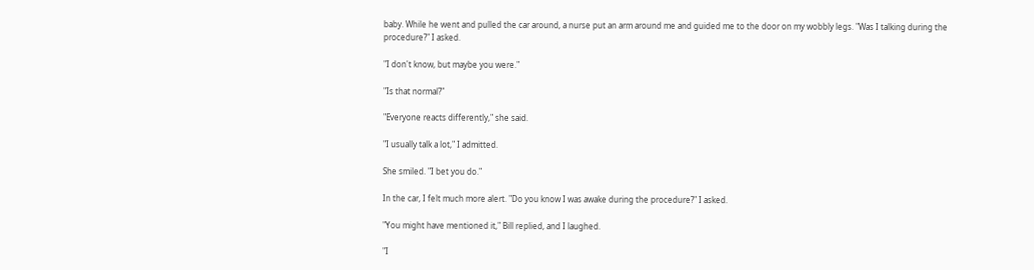baby. While he went and pulled the car around, a nurse put an arm around me and guided me to the door on my wobbly legs. "Was I talking during the procedure?" I asked.

"I don't know, but maybe you were."

"Is that normal?"

"Everyone reacts differently," she said.

"I usually talk a lot," I admitted.

She smiled. "I bet you do."

In the car, I felt much more alert. "Do you know I was awake during the procedure?" I asked.

"You might have mentioned it," Bill replied, and I laughed.

"I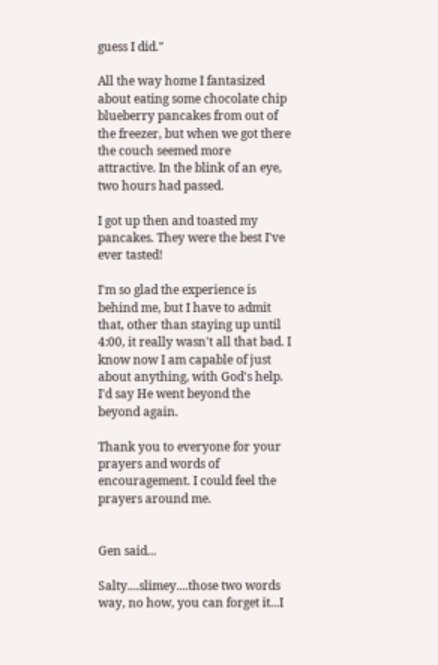guess I did."

All the way home I fantasized about eating some chocolate chip blueberry pancakes from out of the freezer, but when we got there the couch seemed more attractive. In the blink of an eye, two hours had passed.

I got up then and toasted my pancakes. They were the best I've ever tasted!

I'm so glad the experience is behind me, but I have to admit that, other than staying up until 4:00, it really wasn't all that bad. I know now I am capable of just about anything, with God's help. I'd say He went beyond the beyond again.

Thank you to everyone for your prayers and words of encouragement. I could feel the prayers around me.


Gen said...

Salty....slimey....those two words way, no how, you can forget it...I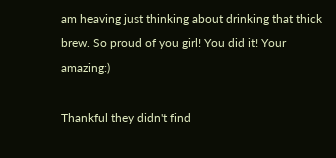am heaving just thinking about drinking that thick brew. So proud of you girl! You did it! Your amazing:)

Thankful they didn't find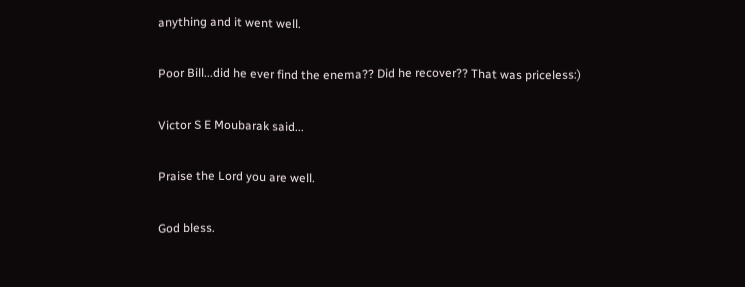anything and it went well.

Poor Bill...did he ever find the enema?? Did he recover?? That was priceless:)

Victor S E Moubarak said...

Praise the Lord you are well.

God bless.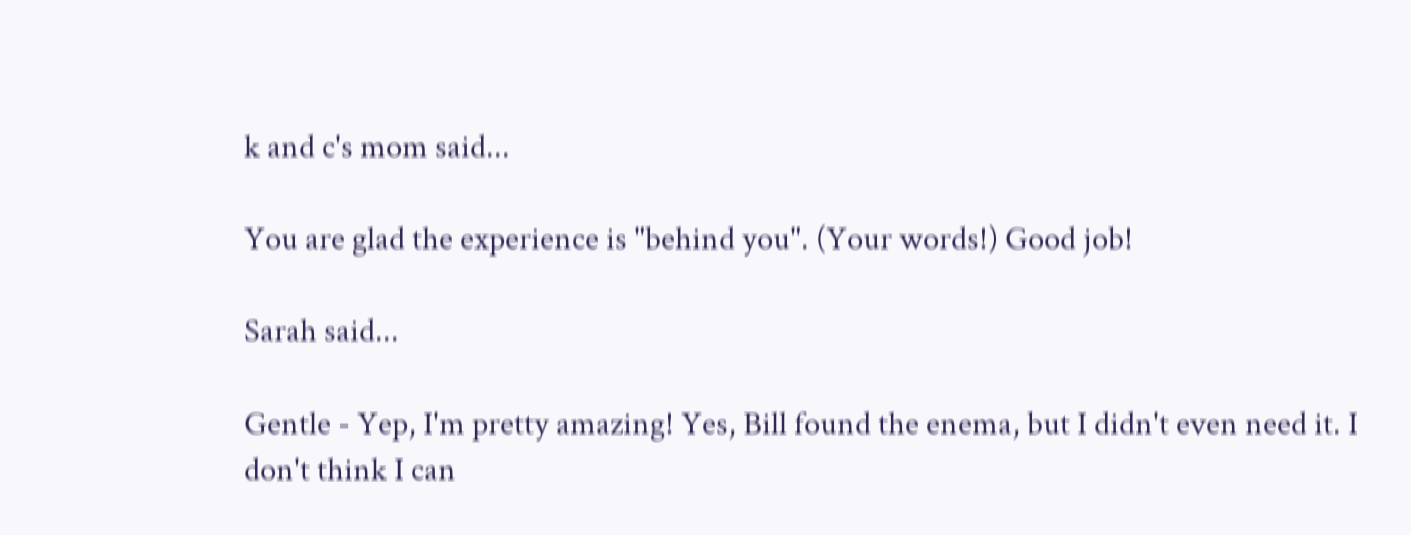k and c's mom said...

You are glad the experience is "behind you". (Your words!) Good job!

Sarah said...

Gentle - Yep, I'm pretty amazing! Yes, Bill found the enema, but I didn't even need it. I don't think I can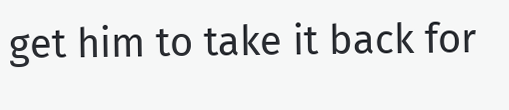get him to take it back for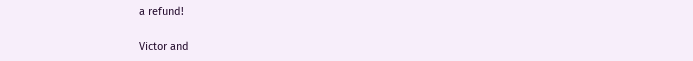a refund!

Victor and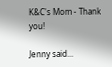K&C's Mom - Thank you!

Jenny said...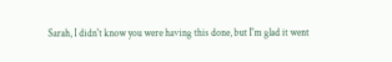Sarah, I didn't know you were having this done, but I'm glad it went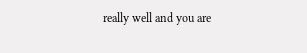really well and you are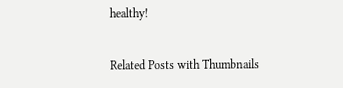healthy!


Related Posts with Thumbnails